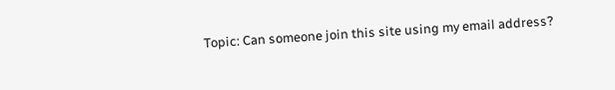Topic: Can someone join this site using my email address?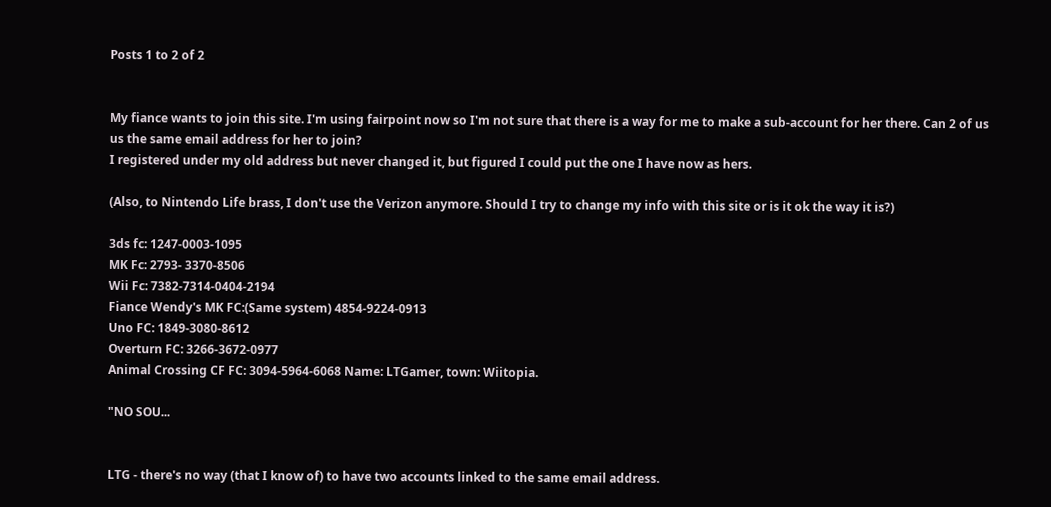Posts 1 to 2 of 2


My fiance wants to join this site. I'm using fairpoint now so I'm not sure that there is a way for me to make a sub-account for her there. Can 2 of us us the same email address for her to join?
I registered under my old address but never changed it, but figured I could put the one I have now as hers.

(Also, to Nintendo Life brass, I don't use the Verizon anymore. Should I try to change my info with this site or is it ok the way it is?)

3ds fc: 1247-0003-1095
MK Fc: 2793- 3370-8506
Wii Fc: 7382-7314-0404-2194
Fiance Wendy's MK FC:(Same system) 4854-9224-0913
Uno FC: 1849-3080-8612
Overturn FC: 3266-3672-0977
Animal Crossing CF FC: 3094-5964-6068 Name: LTGamer, town: Wiitopia.

"NO SOU...


LTG - there's no way (that I know of) to have two accounts linked to the same email address.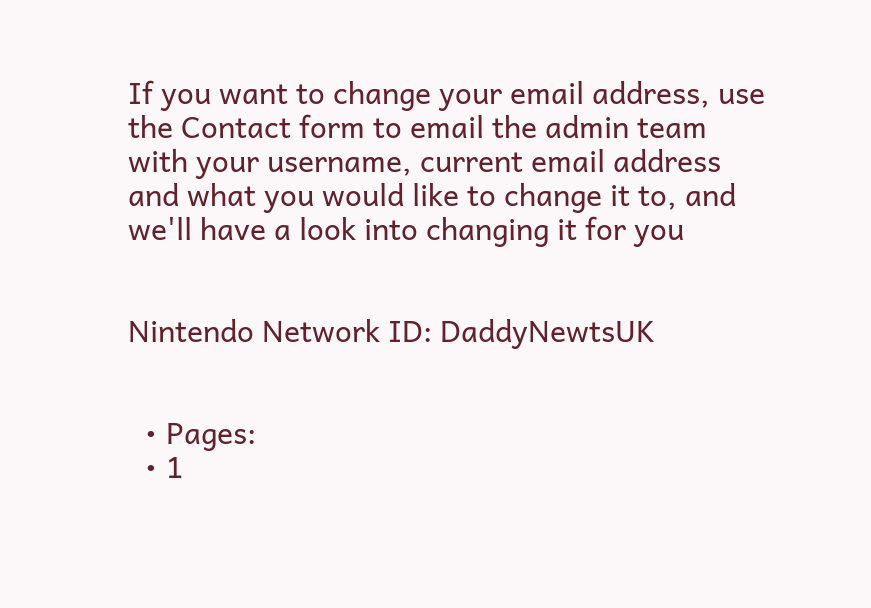If you want to change your email address, use the Contact form to email the admin team with your username, current email address and what you would like to change it to, and we'll have a look into changing it for you


Nintendo Network ID: DaddyNewtsUK


  • Pages:
  • 1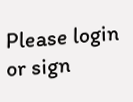Please login or sign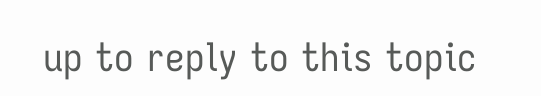up to reply to this topic